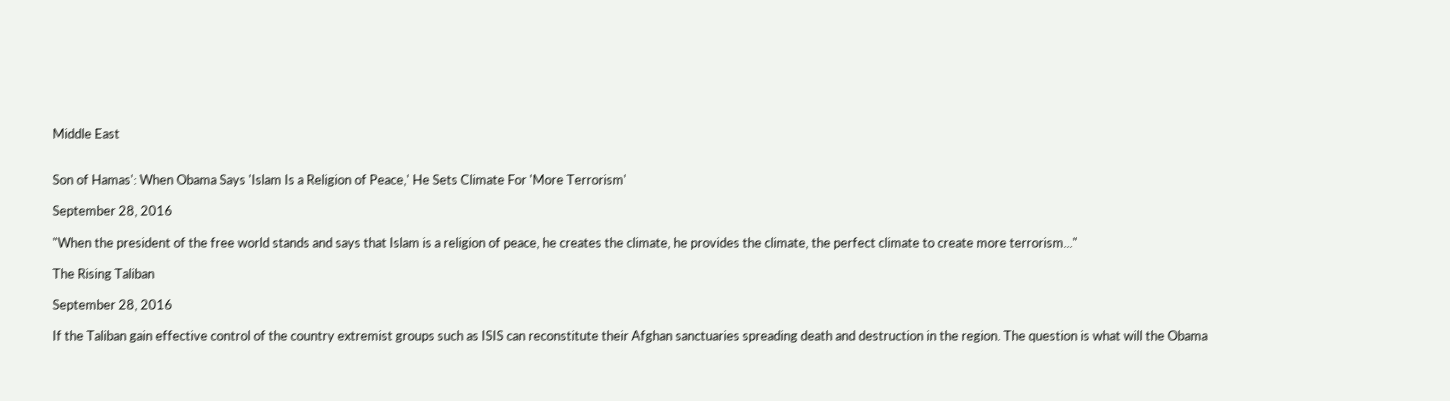Middle East


Son of Hamas': When Obama Says 'Islam Is a Religion of Peace,' He Sets Climate For 'More Terrorism'

September 28, 2016

"When the president of the free world stands and says that Islam is a religion of peace, he creates the climate, he provides the climate, the perfect climate to create more terrorism..."

The Rising Taliban

September 28, 2016

If the Taliban gain effective control of the country extremist groups such as ISIS can reconstitute their Afghan sanctuaries spreading death and destruction in the region. The question is what will the Obama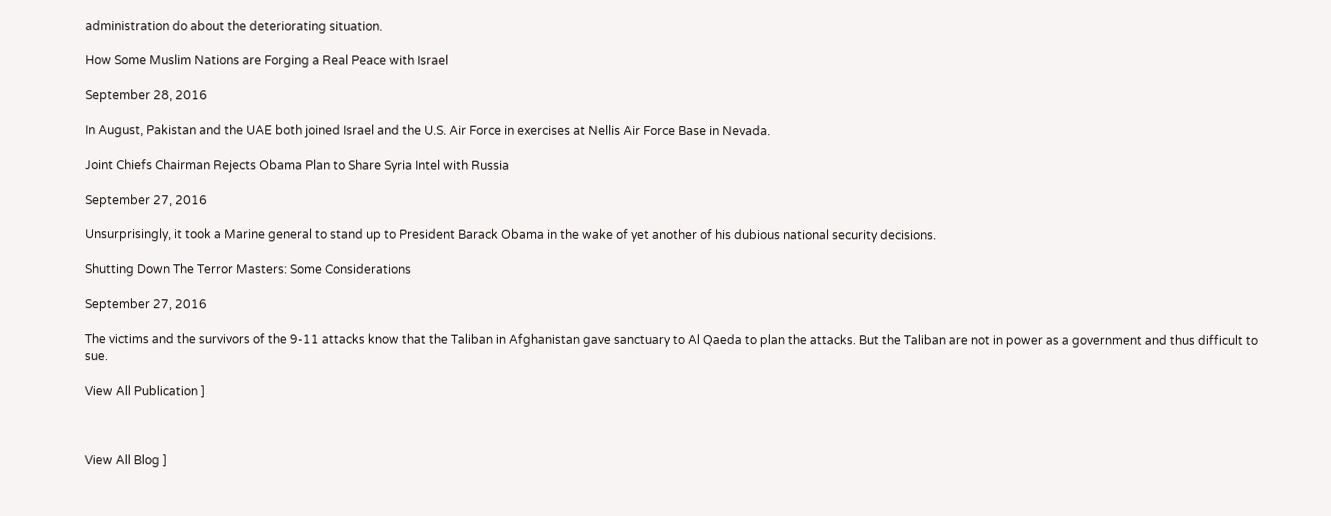administration do about the deteriorating situation.

How Some Muslim Nations are Forging a Real Peace with Israel

September 28, 2016

In August, Pakistan and the UAE both joined Israel and the U.S. Air Force in exercises at Nellis Air Force Base in Nevada.

Joint Chiefs Chairman Rejects Obama Plan to Share Syria Intel with Russia

September 27, 2016

Unsurprisingly, it took a Marine general to stand up to President Barack Obama in the wake of yet another of his dubious national security decisions.

Shutting Down The Terror Masters: Some Considerations

September 27, 2016

The victims and the survivors of the 9-11 attacks know that the Taliban in Afghanistan gave sanctuary to Al Qaeda to plan the attacks. But the Taliban are not in power as a government and thus difficult to sue.

View All Publication ]



View All Blog ]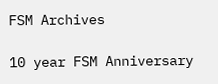FSM Archives

10 year FSM Anniversary